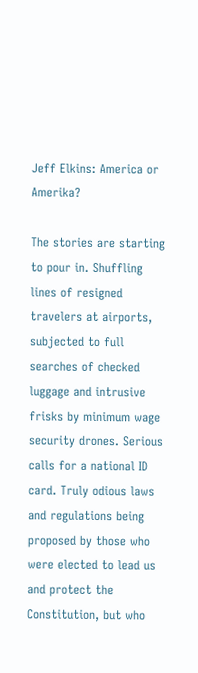Jeff Elkins: America or Amerika?

The stories are starting to pour in. Shuffling lines of resigned travelers at airports, subjected to full searches of checked luggage and intrusive frisks by minimum wage security drones. Serious calls for a national ID card. Truly odious laws and regulations being proposed by those who were elected to lead us and protect the Constitution, but who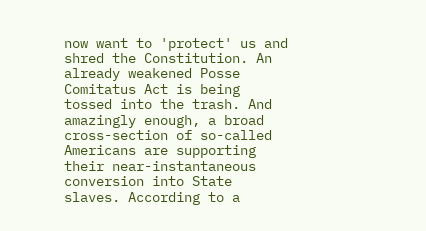now want to 'protect' us and shred the Constitution. An already weakened Posse Comitatus Act is being tossed into the trash. And amazingly enough, a broad cross-section of so-called Americans are supporting their near-instantaneous conversion into State slaves. According to a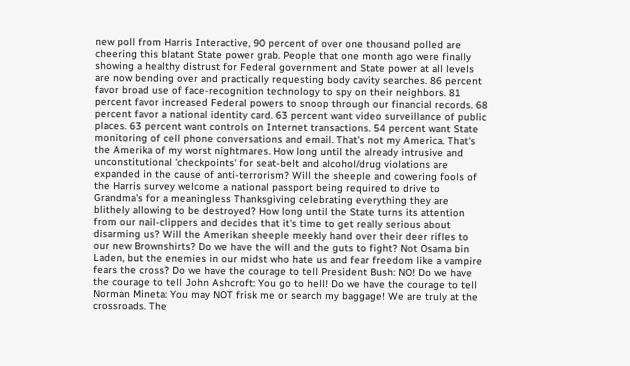new poll from Harris Interactive, 90 percent of over one thousand polled are cheering this blatant State power grab. People that one month ago were finally showing a healthy distrust for Federal government and State power at all levels are now bending over and practically requesting body cavity searches. 86 percent favor broad use of face-recognition technology to spy on their neighbors. 81 percent favor increased Federal powers to snoop through our financial records. 68 percent favor a national identity card. 63 percent want video surveillance of public places. 63 percent want controls on Internet transactions. 54 percent want State monitoring of cell phone conversations and email. That's not my America. That's the Amerika of my worst nightmares. How long until the already intrusive and unconstitutional 'checkpoints' for seat-belt and alcohol/drug violations are expanded in the cause of anti-terrorism? Will the sheeple and cowering fools of the Harris survey welcome a national passport being required to drive to Grandma's for a meaningless Thanksgiving celebrating everything they are blithely allowing to be destroyed? How long until the State turns its attention from our nail-clippers and decides that it's time to get really serious about disarming us? Will the Amerikan sheeple meekly hand over their deer rifles to our new Brownshirts? Do we have the will and the guts to fight? Not Osama bin Laden, but the enemies in our midst who hate us and fear freedom like a vampire fears the cross? Do we have the courage to tell President Bush: NO! Do we have the courage to tell John Ashcroft: You go to hell! Do we have the courage to tell Norman Mineta: You may NOT frisk me or search my baggage! We are truly at the crossroads. The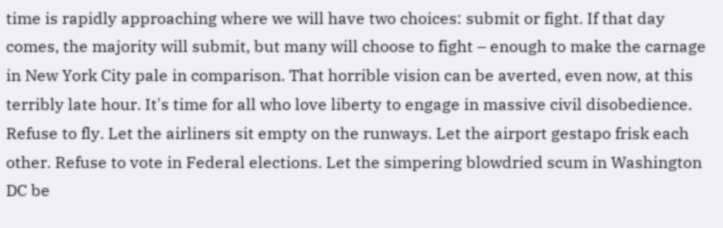time is rapidly approaching where we will have two choices: submit or fight. If that day comes, the majority will submit, but many will choose to fight – enough to make the carnage in New York City pale in comparison. That horrible vision can be averted, even now, at this terribly late hour. It's time for all who love liberty to engage in massive civil disobedience. Refuse to fly. Let the airliners sit empty on the runways. Let the airport gestapo frisk each other. Refuse to vote in Federal elections. Let the simpering blowdried scum in Washington DC be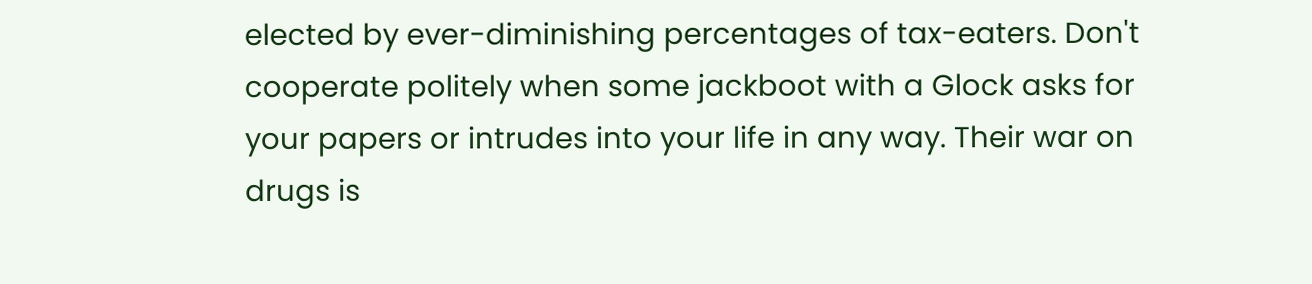elected by ever-diminishing percentages of tax-eaters. Don't cooperate politely when some jackboot with a Glock asks for your papers or intrudes into your life in any way. Their war on drugs is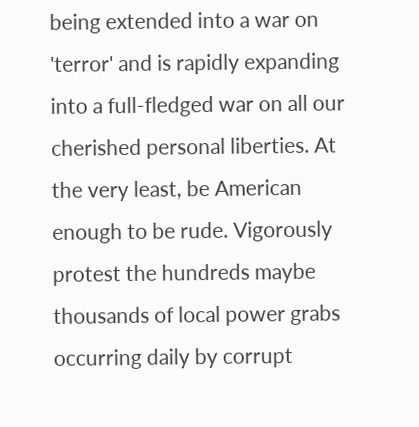being extended into a war on 'terror' and is rapidly expanding into a full-fledged war on all our cherished personal liberties. At the very least, be American enough to be rude. Vigorously protest the hundreds maybe thousands of local power grabs occurring daily by corrupt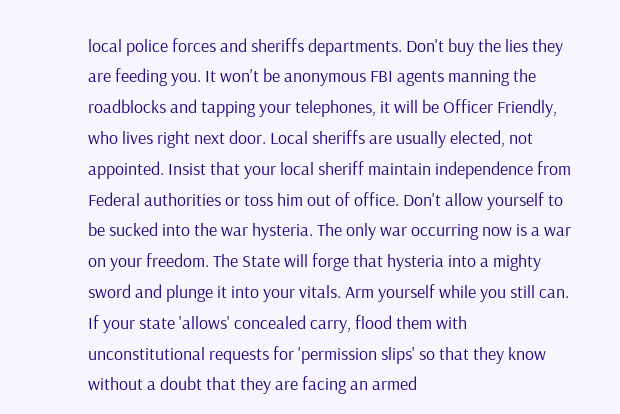local police forces and sheriffs departments. Don't buy the lies they are feeding you. It won't be anonymous FBI agents manning the roadblocks and tapping your telephones, it will be Officer Friendly, who lives right next door. Local sheriffs are usually elected, not appointed. Insist that your local sheriff maintain independence from Federal authorities or toss him out of office. Don't allow yourself to be sucked into the war hysteria. The only war occurring now is a war on your freedom. The State will forge that hysteria into a mighty sword and plunge it into your vitals. Arm yourself while you still can. If your state 'allows' concealed carry, flood them with unconstitutional requests for 'permission slips' so that they know without a doubt that they are facing an armed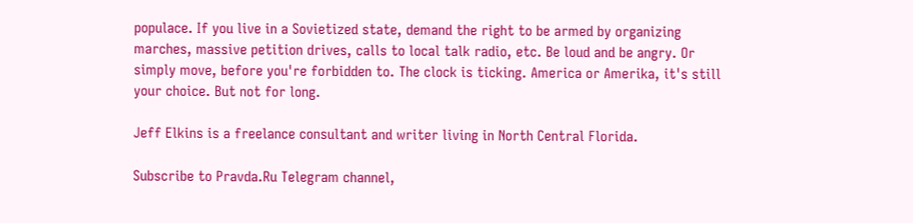populace. If you live in a Sovietized state, demand the right to be armed by organizing marches, massive petition drives, calls to local talk radio, etc. Be loud and be angry. Or simply move, before you're forbidden to. The clock is ticking. America or Amerika, it's still your choice. But not for long.

Jeff Elkins is a freelance consultant and writer living in North Central Florida.

Subscribe to Pravda.Ru Telegram channel,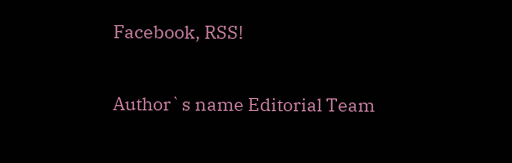Facebook, RSS!

Author`s name Editorial Team